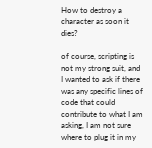How to destroy a character as soon it dies?

of course, scripting is not my strong suit, and I wanted to ask if there was any specific lines of code that could contribute to what I am asking, I am not sure where to plug it in my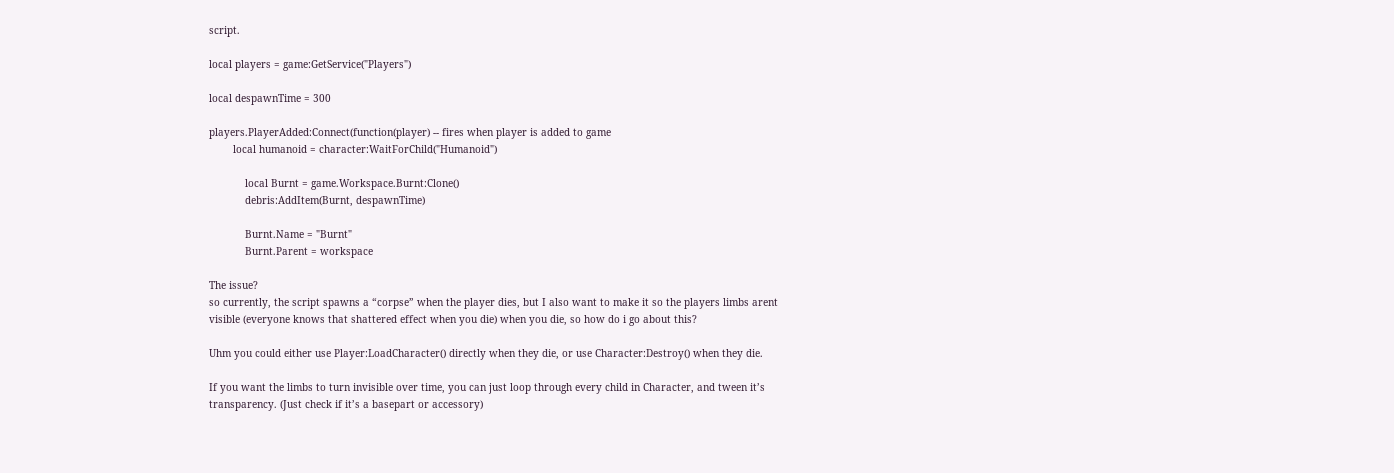script.

local players = game:GetService("Players")

local despawnTime = 300

players.PlayerAdded:Connect(function(player) -- fires when player is added to game
        local humanoid = character:WaitForChild("Humanoid")

            local Burnt = game.Workspace.Burnt:Clone()
            debris:AddItem(Burnt, despawnTime)

            Burnt.Name = "Burnt"
            Burnt.Parent = workspace

The issue?
so currently, the script spawns a “corpse” when the player dies, but I also want to make it so the players limbs arent visible (everyone knows that shattered effect when you die) when you die, so how do i go about this?

Uhm you could either use Player:LoadCharacter() directly when they die, or use Character:Destroy() when they die.

If you want the limbs to turn invisible over time, you can just loop through every child in Character, and tween it’s transparency. (Just check if it’s a basepart or accessory)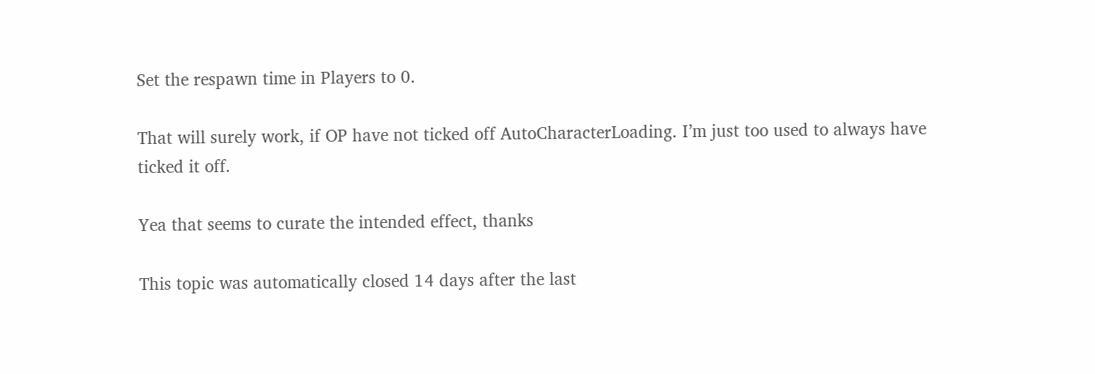Set the respawn time in Players to 0.

That will surely work, if OP have not ticked off AutoCharacterLoading. I’m just too used to always have ticked it off.

Yea that seems to curate the intended effect, thanks

This topic was automatically closed 14 days after the last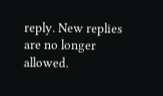reply. New replies are no longer allowed.